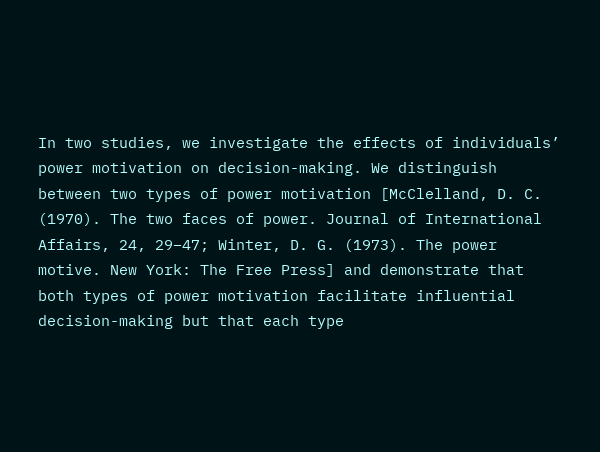In two studies, we investigate the effects of individuals’ power motivation on decision-making. We distinguish between two types of power motivation [McClelland, D. C. (1970). The two faces of power. Journal of International Affairs, 24, 29–47; Winter, D. G. (1973). The power motive. New York: The Free Press] and demonstrate that both types of power motivation facilitate influential decision-making but that each type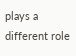plays a different role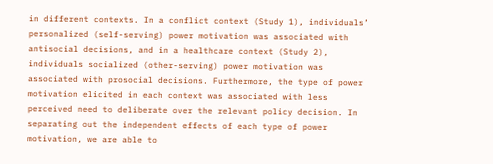in different contexts. In a conflict context (Study 1), individuals’ personalized (self-serving) power motivation was associated with antisocial decisions, and in a healthcare context (Study 2), individuals socialized (other-serving) power motivation was associated with prosocial decisions. Furthermore, the type of power motivation elicited in each context was associated with less perceived need to deliberate over the relevant policy decision. In separating out the independent effects of each type of power motivation, we are able to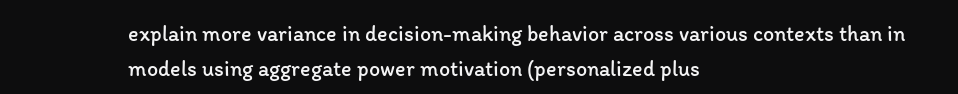explain more variance in decision-making behavior across various contexts than in models using aggregate power motivation (personalized plus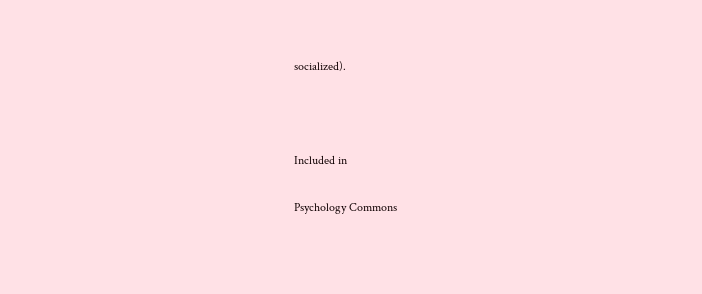socialized).



Included in

Psychology Commons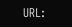URL: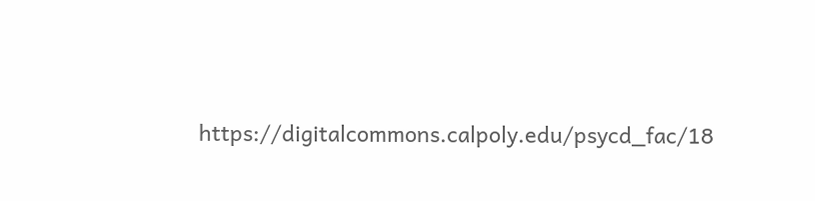https://digitalcommons.calpoly.edu/psycd_fac/18